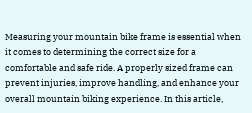Measuring your mountain bike frame is essential when it comes to determining the correct size for a comfortable and safe ride. A properly sized frame can prevent injuries, improve handling, and enhance your overall mountain biking experience. In this article,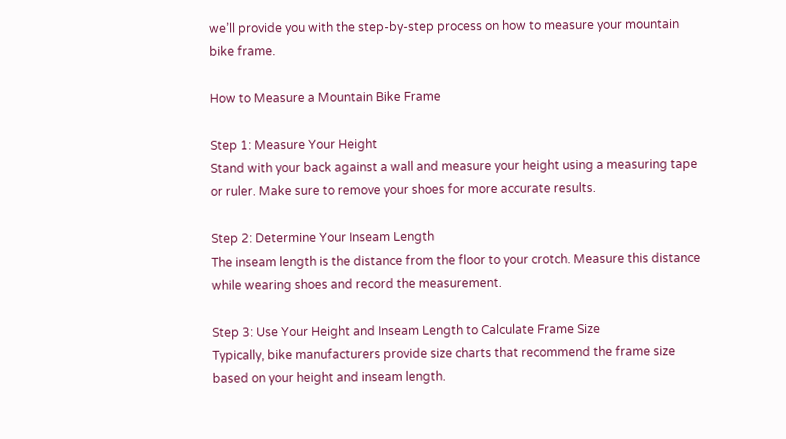we’ll provide you with the step-by-step process on how to measure your mountain bike frame.

How to Measure a Mountain Bike Frame

Step 1: Measure Your Height
Stand with your back against a wall and measure your height using a measuring tape or ruler. Make sure to remove your shoes for more accurate results.

Step 2: Determine Your Inseam Length
The inseam length is the distance from the floor to your crotch. Measure this distance while wearing shoes and record the measurement.

Step 3: Use Your Height and Inseam Length to Calculate Frame Size
Typically, bike manufacturers provide size charts that recommend the frame size based on your height and inseam length.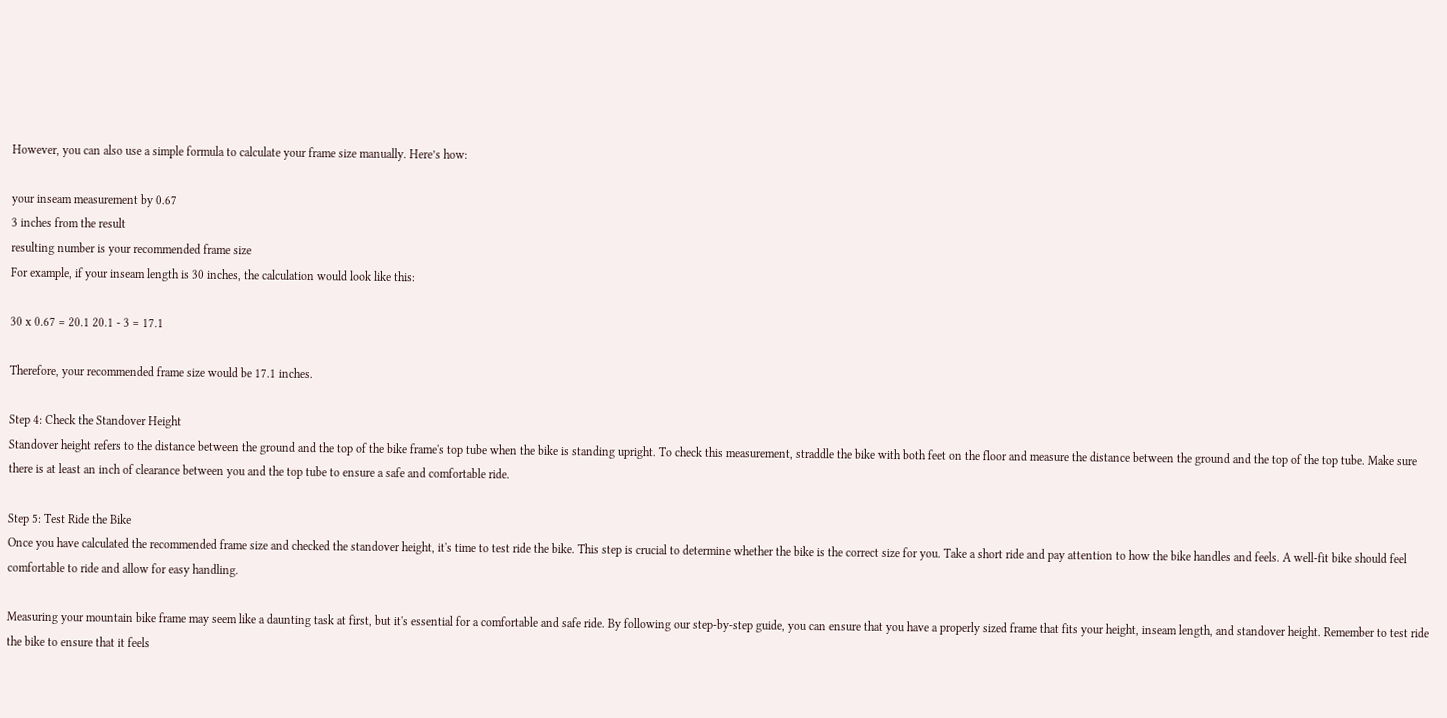However, you can also use a simple formula to calculate your frame size manually. Here’s how:

your inseam measurement by 0.67
3 inches from the result
resulting number is your recommended frame size
For example, if your inseam length is 30 inches, the calculation would look like this:

30 x 0.67 = 20.1 20.1 - 3 = 17.1

Therefore, your recommended frame size would be 17.1 inches.

Step 4: Check the Standover Height
Standover height refers to the distance between the ground and the top of the bike frame's top tube when the bike is standing upright. To check this measurement, straddle the bike with both feet on the floor and measure the distance between the ground and the top of the top tube. Make sure there is at least an inch of clearance between you and the top tube to ensure a safe and comfortable ride.

Step 5: Test Ride the Bike
Once you have calculated the recommended frame size and checked the standover height, it's time to test ride the bike. This step is crucial to determine whether the bike is the correct size for you. Take a short ride and pay attention to how the bike handles and feels. A well-fit bike should feel comfortable to ride and allow for easy handling.

Measuring your mountain bike frame may seem like a daunting task at first, but it's essential for a comfortable and safe ride. By following our step-by-step guide, you can ensure that you have a properly sized frame that fits your height, inseam length, and standover height. Remember to test ride the bike to ensure that it feels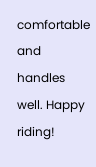comfortable and handles well. Happy riding!